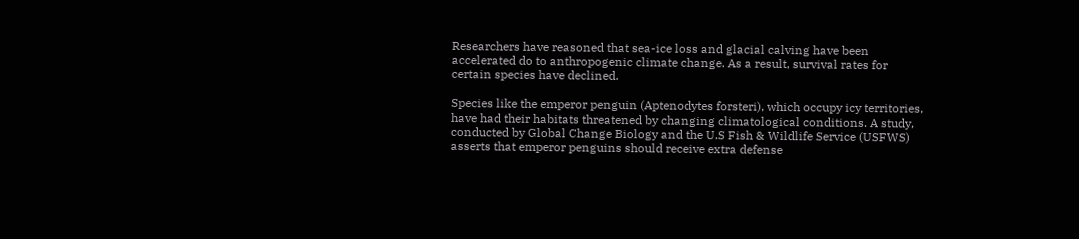Researchers have reasoned that sea-ice loss and glacial calving have been accelerated do to anthropogenic climate change. As a result, survival rates for certain species have declined.

Species like the emperor penguin (Aptenodytes forsteri), which occupy icy territories, have had their habitats threatened by changing climatological conditions. A study, conducted by Global Change Biology and the U.S Fish & Wildlife Service (USFWS) asserts that emperor penguins should receive extra defense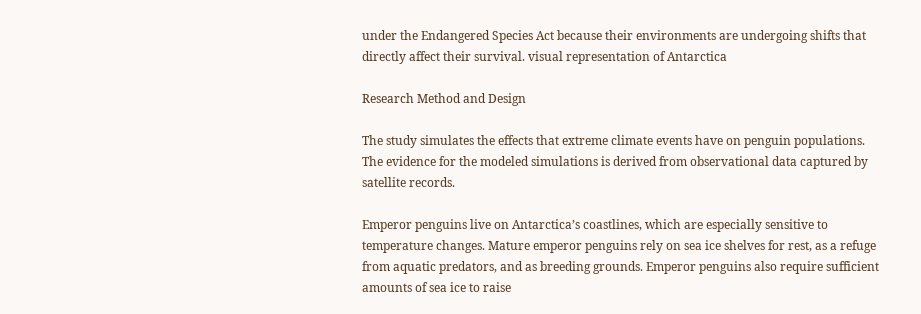under the Endangered Species Act because their environments are undergoing shifts that directly affect their survival. visual representation of Antarctica

Research Method and Design

The study simulates the effects that extreme climate events have on penguin populations. The evidence for the modeled simulations is derived from observational data captured by satellite records.

Emperor penguins live on Antarctica’s coastlines, which are especially sensitive to temperature changes. Mature emperor penguins rely on sea ice shelves for rest, as a refuge from aquatic predators, and as breeding grounds. Emperor penguins also require sufficient amounts of sea ice to raise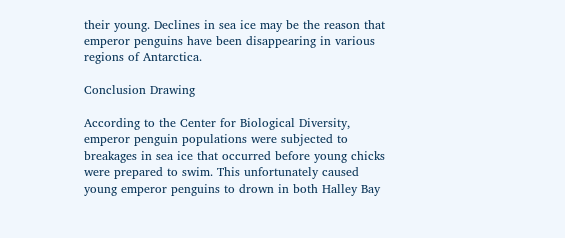their young. Declines in sea ice may be the reason that emperor penguins have been disappearing in various regions of Antarctica.

Conclusion Drawing

According to the Center for Biological Diversity, emperor penguin populations were subjected to breakages in sea ice that occurred before young chicks were prepared to swim. This unfortunately caused young emperor penguins to drown in both Halley Bay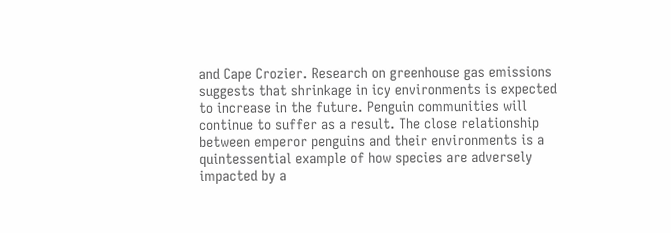and Cape Crozier. Research on greenhouse gas emissions suggests that shrinkage in icy environments is expected to increase in the future. Penguin communities will continue to suffer as a result. The close relationship between emperor penguins and their environments is a quintessential example of how species are adversely impacted by a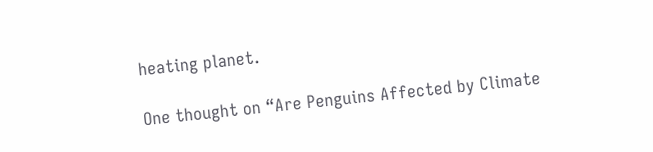heating planet.

One thought on “Are Penguins Affected by Climate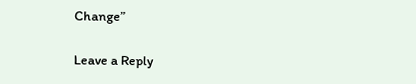Change”

Leave a Reply